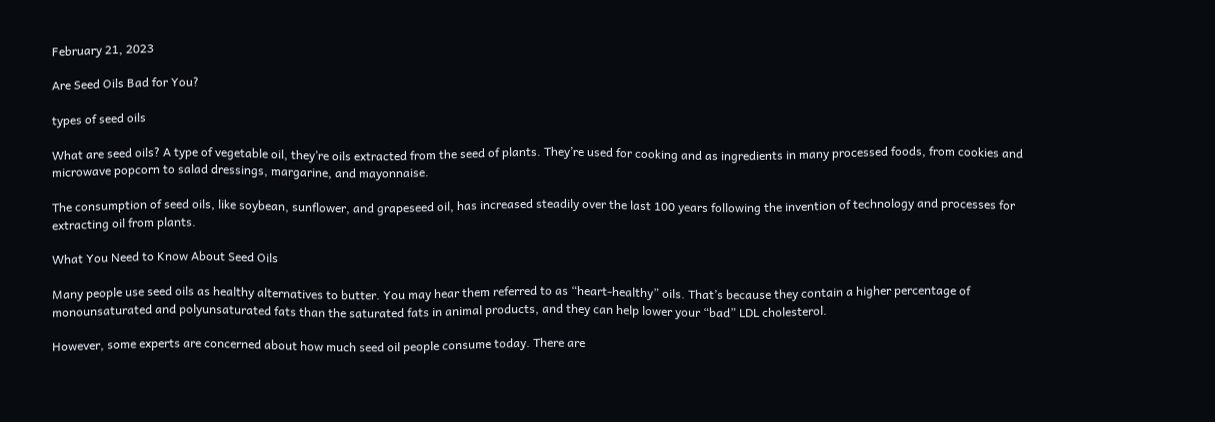February 21, 2023

Are Seed Oils Bad for You?

types of seed oils

What are seed oils? A type of vegetable oil, they’re oils extracted from the seed of plants. They’re used for cooking and as ingredients in many processed foods, from cookies and microwave popcorn to salad dressings, margarine, and mayonnaise.

The consumption of seed oils, like soybean, sunflower, and grapeseed oil, has increased steadily over the last 100 years following the invention of technology and processes for extracting oil from plants.

What You Need to Know About Seed Oils

Many people use seed oils as healthy alternatives to butter. You may hear them referred to as “heart-healthy” oils. That’s because they contain a higher percentage of monounsaturated and polyunsaturated fats than the saturated fats in animal products, and they can help lower your “bad” LDL cholesterol.

However, some experts are concerned about how much seed oil people consume today. There are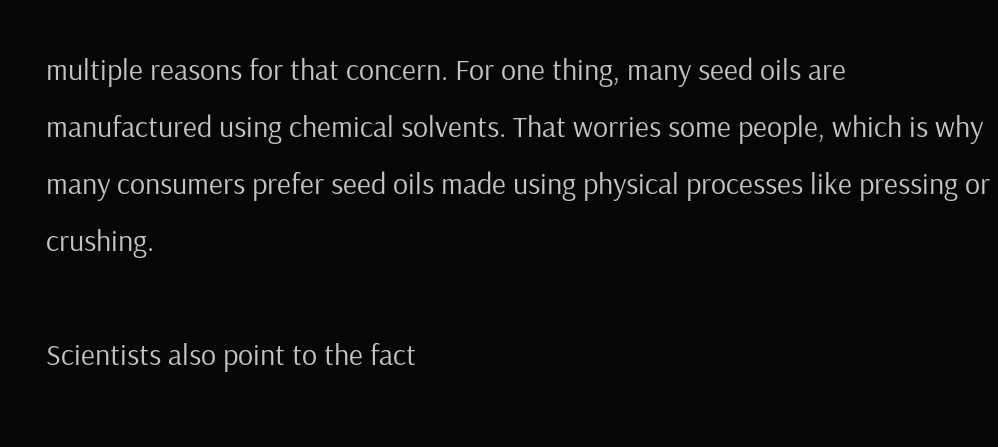multiple reasons for that concern. For one thing, many seed oils are manufactured using chemical solvents. That worries some people, which is why many consumers prefer seed oils made using physical processes like pressing or crushing.

Scientists also point to the fact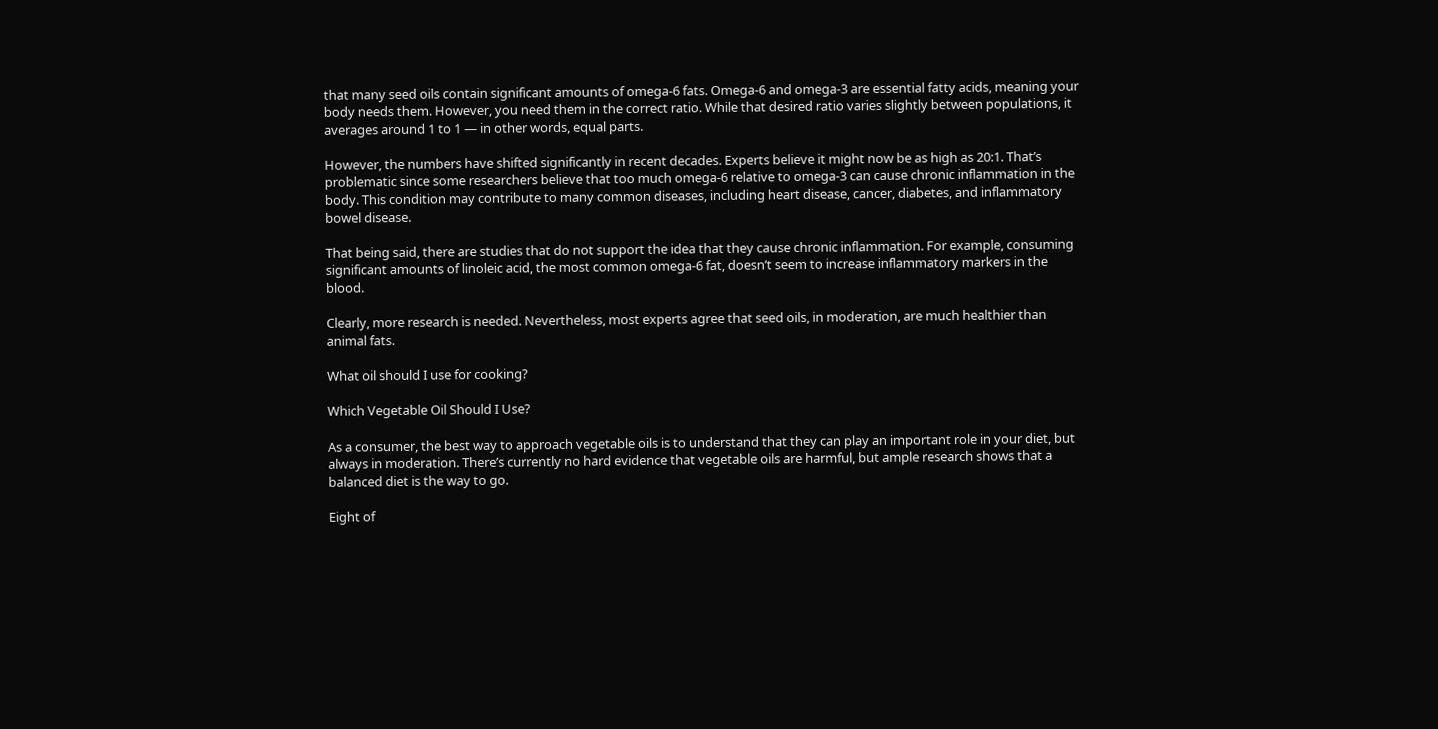that many seed oils contain significant amounts of omega-6 fats. Omega-6 and omega-3 are essential fatty acids, meaning your body needs them. However, you need them in the correct ratio. While that desired ratio varies slightly between populations, it averages around 1 to 1 — in other words, equal parts.

However, the numbers have shifted significantly in recent decades. Experts believe it might now be as high as 20:1. That’s problematic since some researchers believe that too much omega-6 relative to omega-3 can cause chronic inflammation in the body. This condition may contribute to many common diseases, including heart disease, cancer, diabetes, and inflammatory bowel disease.

That being said, there are studies that do not support the idea that they cause chronic inflammation. For example, consuming significant amounts of linoleic acid, the most common omega-6 fat, doesn’t seem to increase inflammatory markers in the blood.

Clearly, more research is needed. Nevertheless, most experts agree that seed oils, in moderation, are much healthier than animal fats.

What oil should I use for cooking?

Which Vegetable Oil Should I Use?

As a consumer, the best way to approach vegetable oils is to understand that they can play an important role in your diet, but always in moderation. There’s currently no hard evidence that vegetable oils are harmful, but ample research shows that a balanced diet is the way to go.

Eight of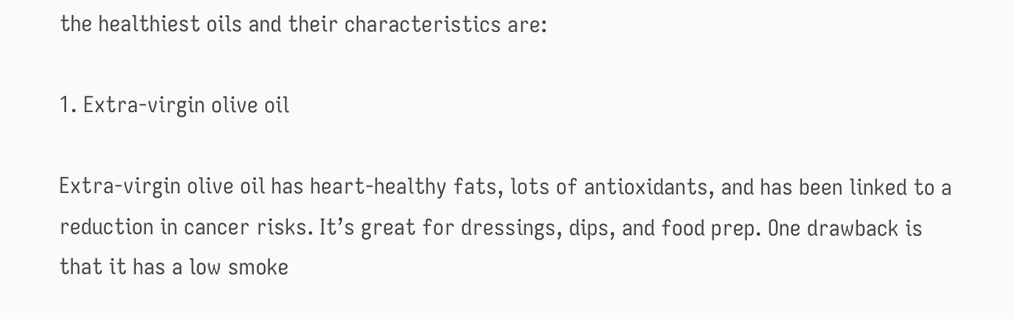the healthiest oils and their characteristics are:

1. Extra-virgin olive oil

Extra-virgin olive oil has heart-healthy fats, lots of antioxidants, and has been linked to a reduction in cancer risks. It’s great for dressings, dips, and food prep. One drawback is that it has a low smoke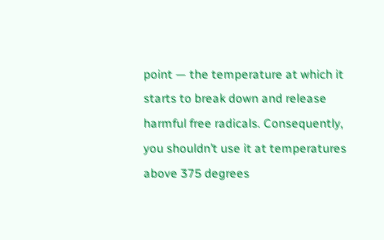point — the temperature at which it starts to break down and release harmful free radicals. Consequently, you shouldn’t use it at temperatures above 375 degrees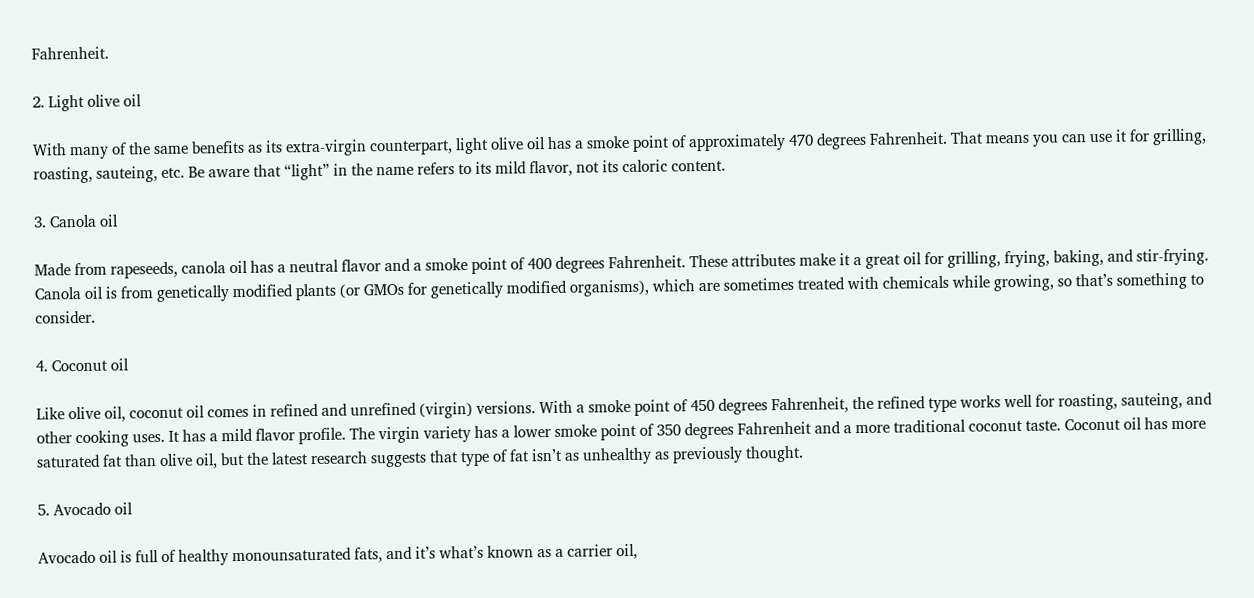Fahrenheit.

2. Light olive oil

With many of the same benefits as its extra-virgin counterpart, light olive oil has a smoke point of approximately 470 degrees Fahrenheit. That means you can use it for grilling, roasting, sauteing, etc. Be aware that “light” in the name refers to its mild flavor, not its caloric content.

3. Canola oil

Made from rapeseeds, canola oil has a neutral flavor and a smoke point of 400 degrees Fahrenheit. These attributes make it a great oil for grilling, frying, baking, and stir-frying. Canola oil is from genetically modified plants (or GMOs for genetically modified organisms), which are sometimes treated with chemicals while growing, so that’s something to consider.

4. Coconut oil

Like olive oil, coconut oil comes in refined and unrefined (virgin) versions. With a smoke point of 450 degrees Fahrenheit, the refined type works well for roasting, sauteing, and other cooking uses. It has a mild flavor profile. The virgin variety has a lower smoke point of 350 degrees Fahrenheit and a more traditional coconut taste. Coconut oil has more saturated fat than olive oil, but the latest research suggests that type of fat isn’t as unhealthy as previously thought.

5. Avocado oil

Avocado oil is full of healthy monounsaturated fats, and it’s what’s known as a carrier oil,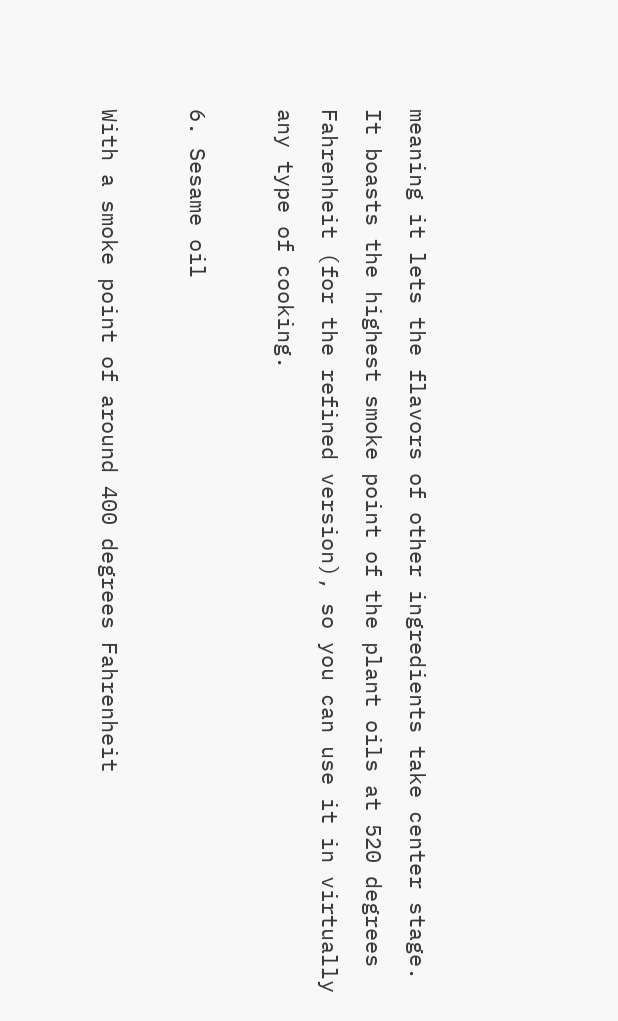meaning it lets the flavors of other ingredients take center stage. It boasts the highest smoke point of the plant oils at 520 degrees Fahrenheit (for the refined version), so you can use it in virtually any type of cooking.

6. Sesame oil

With a smoke point of around 400 degrees Fahrenheit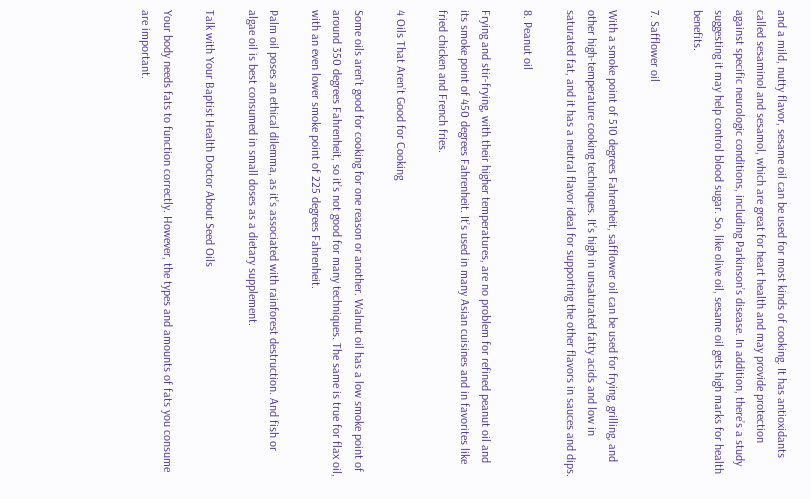and a mild, nutty flavor, sesame oil can be used for most kinds of cooking. It has antioxidants called sesaminol and sesamol, which are great for heart health and may provide protection against specific neurologic conditions, including Parkinson’s disease. In addition, there’s a study suggesting it may help control blood sugar. So, like olive oil, sesame oil gets high marks for health benefits.

7. Safflower oil

With a smoke point of 510 degrees Fahrenheit, safflower oil can be used for frying, grilling, and other high-temperature cooking techniques. It’s high in unsaturated fatty acids and low in saturated fat, and it has a neutral flavor ideal for supporting the other flavors in sauces and dips.

8. Peanut oil

Frying and stir-frying, with their higher temperatures, are no problem for refined peanut oil and its smoke point of 450 degrees Fahrenheit. It’s used in many Asian cuisines and in favorites like fried chicken and French fries.

4 Oils That Aren’t Good for Cooking

Some oils aren’t good for cooking for one reason or another. Walnut oil has a low smoke point of around 350 degrees Fahrenheit, so it’s not good for many techniques. The same is true for flax oil, with an even lower smoke point of 225 degrees Fahrenheit.

Palm oil poses an ethical dilemma, as it’s associated with rainforest destruction. And fish or algae oil is best consumed in small doses as a dietary supplement.

Talk with Your Baptist Health Doctor About Seed Oils

Your body needs fats to function correctly. However, the types and amounts of fats you consume are important.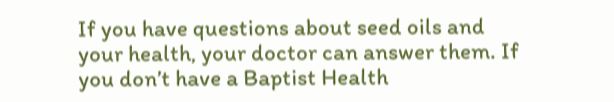If you have questions about seed oils and your health, your doctor can answer them. If you don’t have a Baptist Health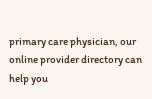primary care physician, our online provider directory can help you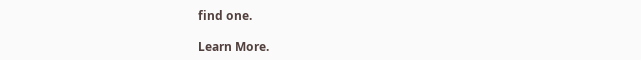find one.

Learn More.